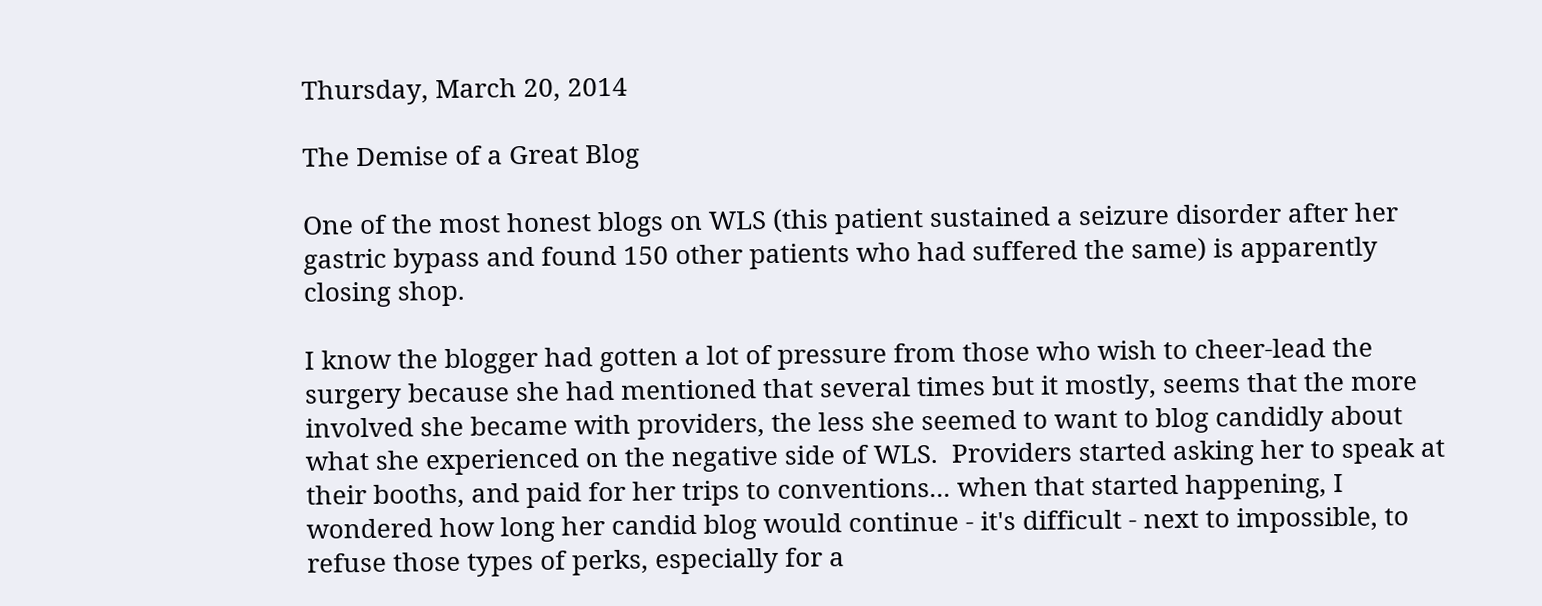Thursday, March 20, 2014

The Demise of a Great Blog

One of the most honest blogs on WLS (this patient sustained a seizure disorder after her gastric bypass and found 150 other patients who had suffered the same) is apparently closing shop.

I know the blogger had gotten a lot of pressure from those who wish to cheer-lead the surgery because she had mentioned that several times but it mostly, seems that the more involved she became with providers, the less she seemed to want to blog candidly about what she experienced on the negative side of WLS.  Providers started asking her to speak at their booths, and paid for her trips to conventions... when that started happening, I wondered how long her candid blog would continue - it's difficult - next to impossible, to refuse those types of perks, especially for a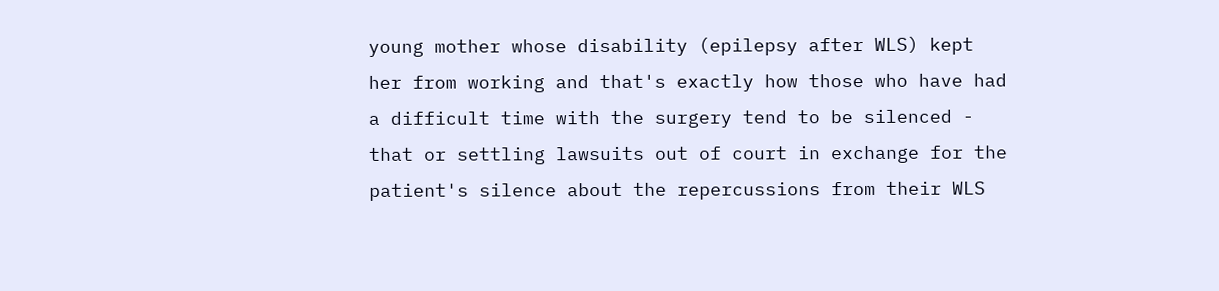young mother whose disability (epilepsy after WLS) kept her from working and that's exactly how those who have had a difficult time with the surgery tend to be silenced - that or settling lawsuits out of court in exchange for the patient's silence about the repercussions from their WLS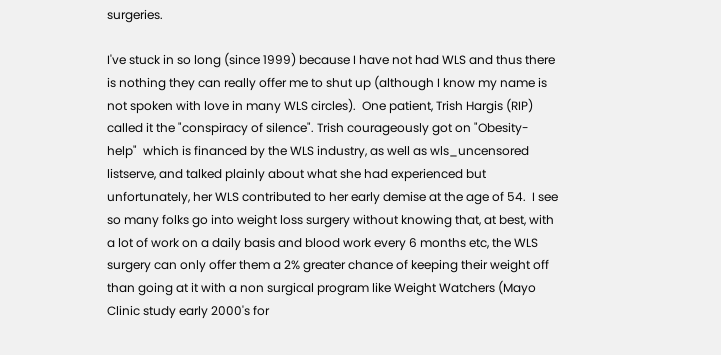surgeries.

I've stuck in so long (since 1999) because I have not had WLS and thus there is nothing they can really offer me to shut up (although I know my name is not spoken with love in many WLS circles).  One patient, Trish Hargis (RIP) called it the "conspiracy of silence". Trish courageously got on "Obesity-help"  which is financed by the WLS industry, as well as wls_uncensored listserve, and talked plainly about what she had experienced but unfortunately, her WLS contributed to her early demise at the age of 54.  I see so many folks go into weight loss surgery without knowing that, at best, with a lot of work on a daily basis and blood work every 6 months etc, the WLS surgery can only offer them a 2% greater chance of keeping their weight off than going at it with a non surgical program like Weight Watchers (Mayo Clinic study early 2000's for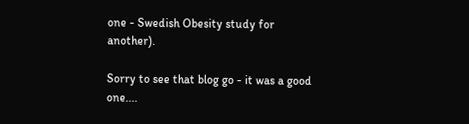one - Swedish Obesity study for another).

Sorry to see that blog go - it was a good one....